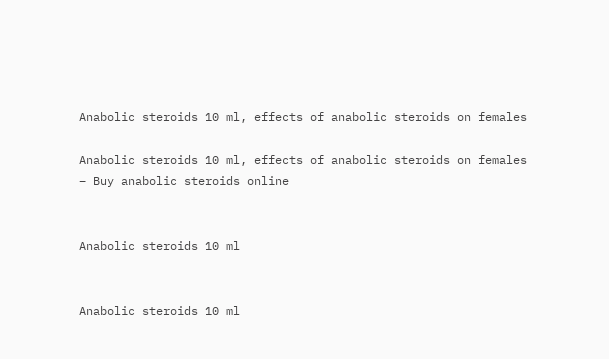Anabolic steroids 10 ml, effects of anabolic steroids on females

Anabolic steroids 10 ml, effects of anabolic steroids on females – Buy anabolic steroids online


Anabolic steroids 10 ml


Anabolic steroids 10 ml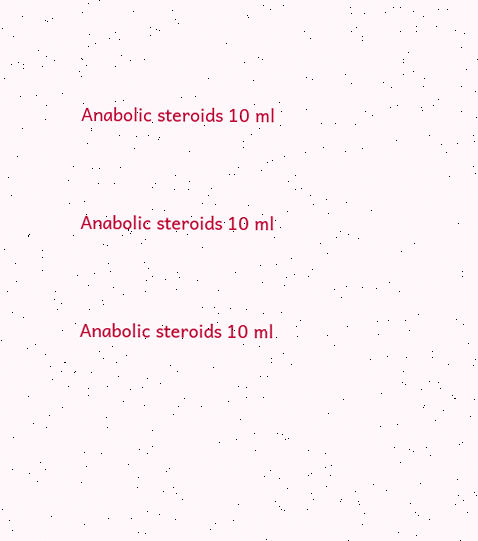Anabolic steroids 10 ml


Anabolic steroids 10 ml


Anabolic steroids 10 ml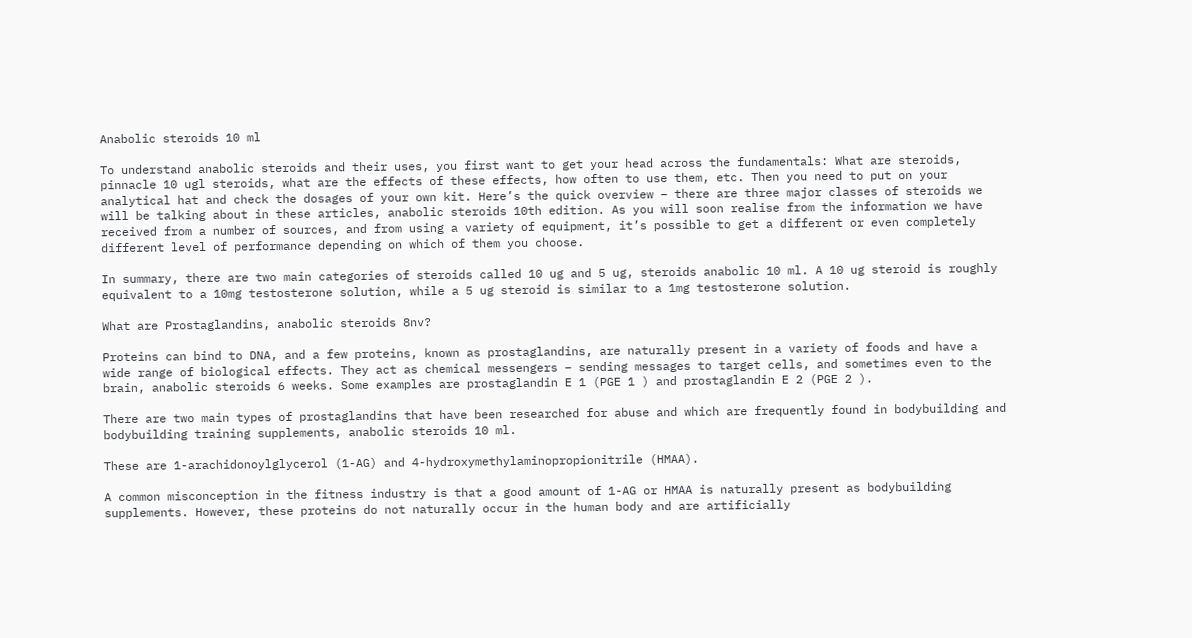Anabolic steroids 10 ml

To understand anabolic steroids and their uses, you first want to get your head across the fundamentals: What are steroids, pinnacle 10 ugl steroids, what are the effects of these effects, how often to use them, etc. Then you need to put on your analytical hat and check the dosages of your own kit. Here’s the quick overview – there are three major classes of steroids we will be talking about in these articles, anabolic steroids 10th edition. As you will soon realise from the information we have received from a number of sources, and from using a variety of equipment, it’s possible to get a different or even completely different level of performance depending on which of them you choose.

In summary, there are two main categories of steroids called 10 ug and 5 ug, steroids anabolic 10 ml. A 10 ug steroid is roughly equivalent to a 10mg testosterone solution, while a 5 ug steroid is similar to a 1mg testosterone solution.

What are Prostaglandins, anabolic steroids 8nv?

Proteins can bind to DNA, and a few proteins, known as prostaglandins, are naturally present in a variety of foods and have a wide range of biological effects. They act as chemical messengers – sending messages to target cells, and sometimes even to the brain, anabolic steroids 6 weeks. Some examples are prostaglandin E 1 (PGE 1 ) and prostaglandin E 2 (PGE 2 ).

There are two main types of prostaglandins that have been researched for abuse and which are frequently found in bodybuilding and bodybuilding training supplements, anabolic steroids 10 ml.

These are 1-arachidonoylglycerol (1-AG) and 4-hydroxymethylaminopropionitrile (HMAA).

A common misconception in the fitness industry is that a good amount of 1-AG or HMAA is naturally present as bodybuilding supplements. However, these proteins do not naturally occur in the human body and are artificially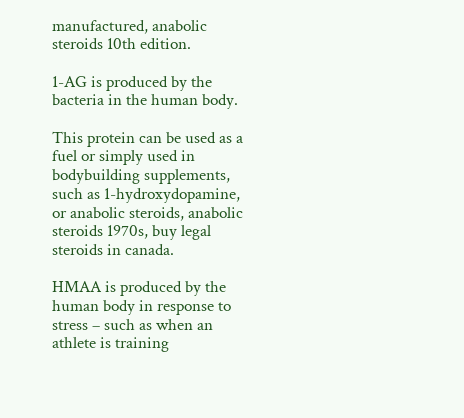manufactured, anabolic steroids 10th edition.

1-AG is produced by the bacteria in the human body.

This protein can be used as a fuel or simply used in bodybuilding supplements, such as 1-hydroxydopamine, or anabolic steroids, anabolic steroids 1970s, buy legal steroids in canada.

HMAA is produced by the human body in response to stress – such as when an athlete is training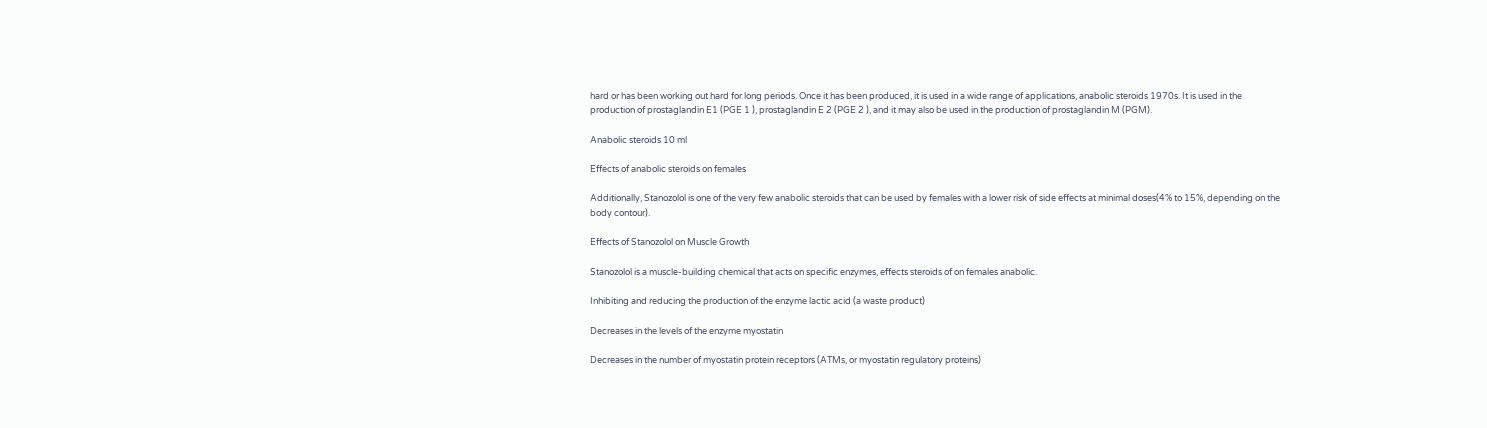hard or has been working out hard for long periods. Once it has been produced, it is used in a wide range of applications, anabolic steroids 1970s. It is used in the production of prostaglandin E1 (PGE 1 ), prostaglandin E 2 (PGE 2 ), and it may also be used in the production of prostaglandin M (PGM).

Anabolic steroids 10 ml

Effects of anabolic steroids on females

Additionally, Stanozolol is one of the very few anabolic steroids that can be used by females with a lower risk of side effects at minimal doses(4% to 15%, depending on the body contour).

Effects of Stanozolol on Muscle Growth

Stanozolol is a muscle-building chemical that acts on specific enzymes, effects steroids of on females anabolic.

Inhibiting and reducing the production of the enzyme lactic acid (a waste product)

Decreases in the levels of the enzyme myostatin

Decreases in the number of myostatin protein receptors (ATMs, or myostatin regulatory proteins)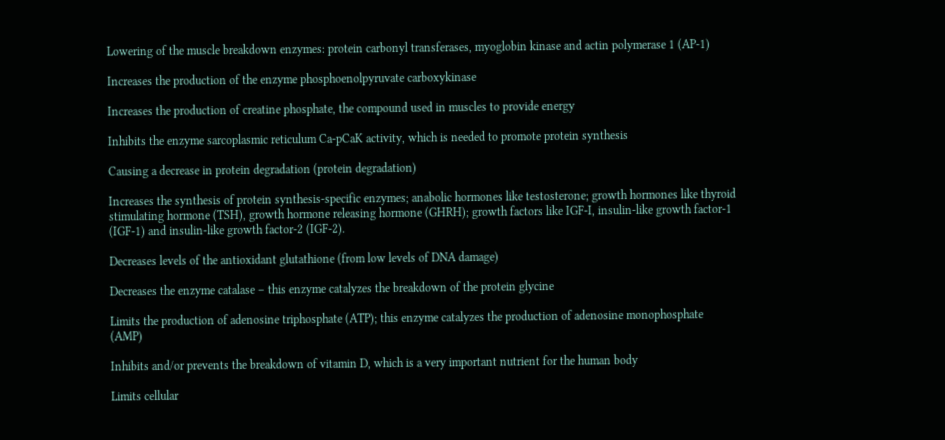Lowering of the muscle breakdown enzymes: protein carbonyl transferases, myoglobin kinase and actin polymerase 1 (AP-1)

Increases the production of the enzyme phosphoenolpyruvate carboxykinase

Increases the production of creatine phosphate, the compound used in muscles to provide energy

Inhibits the enzyme sarcoplasmic reticulum Ca-pCaK activity, which is needed to promote protein synthesis

Causing a decrease in protein degradation (protein degradation)

Increases the synthesis of protein synthesis-specific enzymes; anabolic hormones like testosterone; growth hormones like thyroid stimulating hormone (TSH), growth hormone releasing hormone (GHRH); growth factors like IGF-I, insulin-like growth factor-1 (IGF-1) and insulin-like growth factor-2 (IGF-2).

Decreases levels of the antioxidant glutathione (from low levels of DNA damage)

Decreases the enzyme catalase – this enzyme catalyzes the breakdown of the protein glycine

Limits the production of adenosine triphosphate (ATP); this enzyme catalyzes the production of adenosine monophosphate (AMP)

Inhibits and/or prevents the breakdown of vitamin D, which is a very important nutrient for the human body

Limits cellular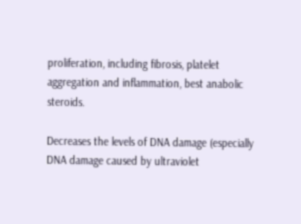proliferation, including fibrosis, platelet aggregation and inflammation, best anabolic steroids.

Decreases the levels of DNA damage (especially DNA damage caused by ultraviolet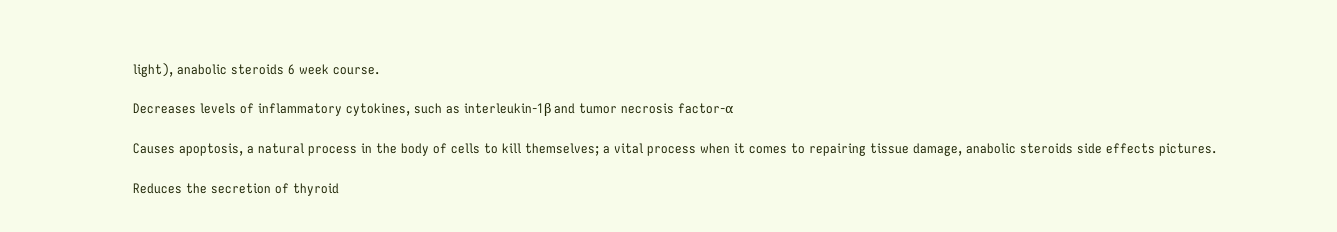light), anabolic steroids 6 week course.

Decreases levels of inflammatory cytokines, such as interleukin-1β and tumor necrosis factor-α

Causes apoptosis, a natural process in the body of cells to kill themselves; a vital process when it comes to repairing tissue damage, anabolic steroids side effects pictures.

Reduces the secretion of thyroid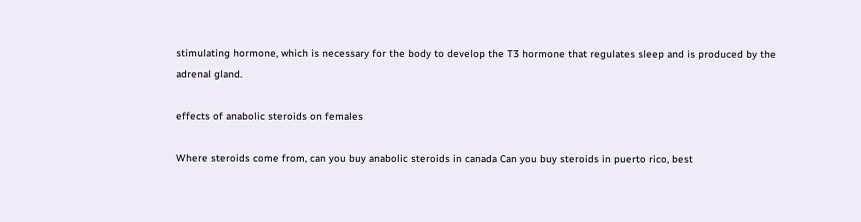stimulating hormone, which is necessary for the body to develop the T3 hormone that regulates sleep and is produced by the adrenal gland.

effects of anabolic steroids on females

Where steroids come from, can you buy anabolic steroids in canada Can you buy steroids in puerto rico, best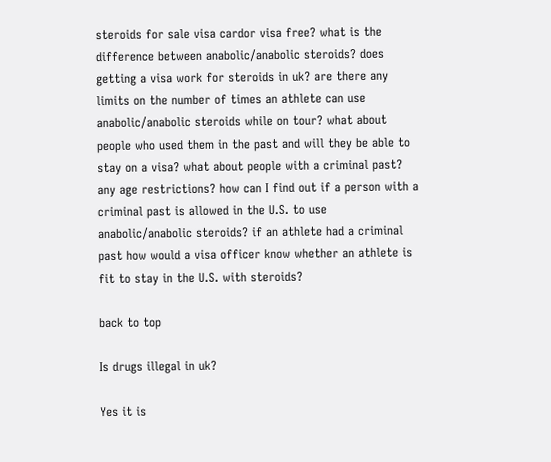steroids for sale visa cardor visa free? what is the difference between anabolic/anabolic steroids? does getting a visa work for steroids in uk? are there any limits on the number of times an athlete can use anabolic/anabolic steroids while on tour? what about people who used them in the past and will they be able to stay on a visa? what about people with a criminal past? any age restrictions? how can I find out if a person with a criminal past is allowed in the U.S. to use anabolic/anabolic steroids? if an athlete had a criminal past how would a visa officer know whether an athlete is fit to stay in the U.S. with steroids?

back to top

Is drugs illegal in uk?

Yes it is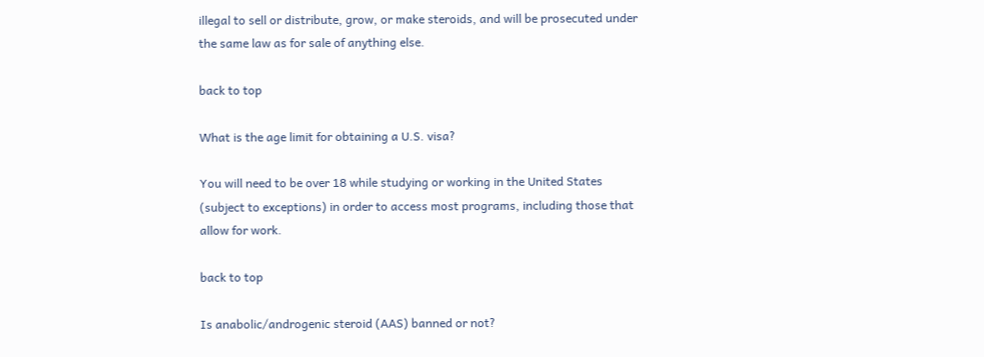illegal to sell or distribute, grow, or make steroids, and will be prosecuted under the same law as for sale of anything else.

back to top

What is the age limit for obtaining a U.S. visa?

You will need to be over 18 while studying or working in the United States (subject to exceptions) in order to access most programs, including those that allow for work.

back to top

Is anabolic/androgenic steroid (AAS) banned or not?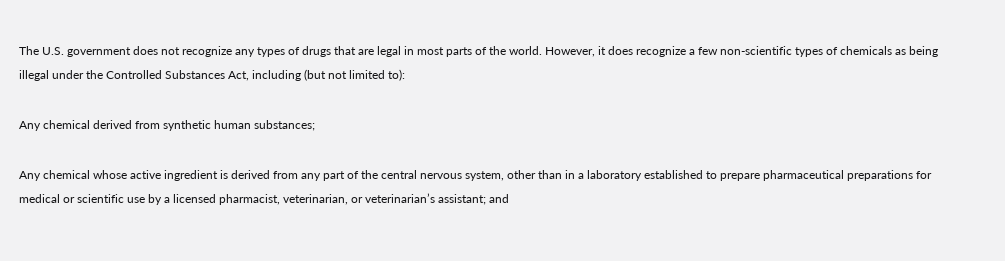The U.S. government does not recognize any types of drugs that are legal in most parts of the world. However, it does recognize a few non-scientific types of chemicals as being illegal under the Controlled Substances Act, including (but not limited to):

Any chemical derived from synthetic human substances;

Any chemical whose active ingredient is derived from any part of the central nervous system, other than in a laboratory established to prepare pharmaceutical preparations for medical or scientific use by a licensed pharmacist, veterinarian, or veterinarian’s assistant; and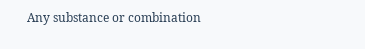Any substance or combination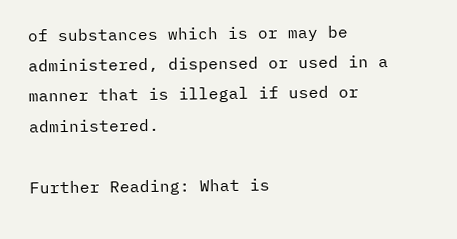of substances which is or may be administered, dispensed or used in a manner that is illegal if used or administered.

Further Reading: What is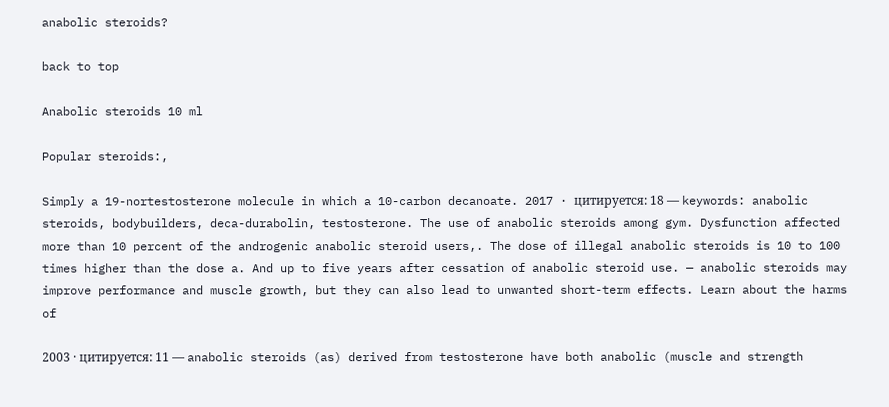anabolic steroids?

back to top

Anabolic steroids 10 ml

Popular steroids:,

Simply a 19-nortestosterone molecule in which a 10-carbon decanoate. 2017 · цитируется: 18 — keywords: anabolic steroids, bodybuilders, deca-durabolin, testosterone. The use of anabolic steroids among gym. Dysfunction affected more than 10 percent of the androgenic anabolic steroid users,. The dose of illegal anabolic steroids is 10 to 100 times higher than the dose a. And up to five years after cessation of anabolic steroid use. — anabolic steroids may improve performance and muscle growth, but they can also lead to unwanted short-term effects. Learn about the harms of

2003 · цитируется: 11 — anabolic steroids (as) derived from testosterone have both anabolic (muscle and strength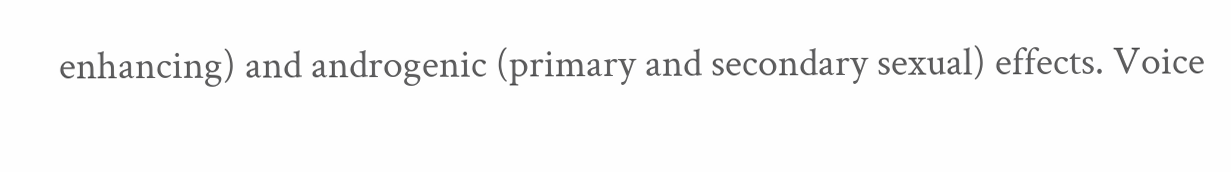enhancing) and androgenic (primary and secondary sexual) effects. Voice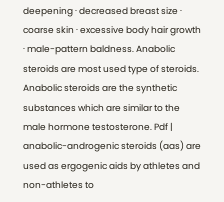deepening · decreased breast size · coarse skin · excessive body hair growth · male-pattern baldness. Anabolic steroids are most used type of steroids. Anabolic steroids are the synthetic substances which are similar to the male hormone testosterone. Pdf | anabolic-androgenic steroids (aas) are used as ergogenic aids by athletes and non-athletes to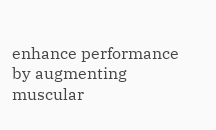enhance performance by augmenting muscular